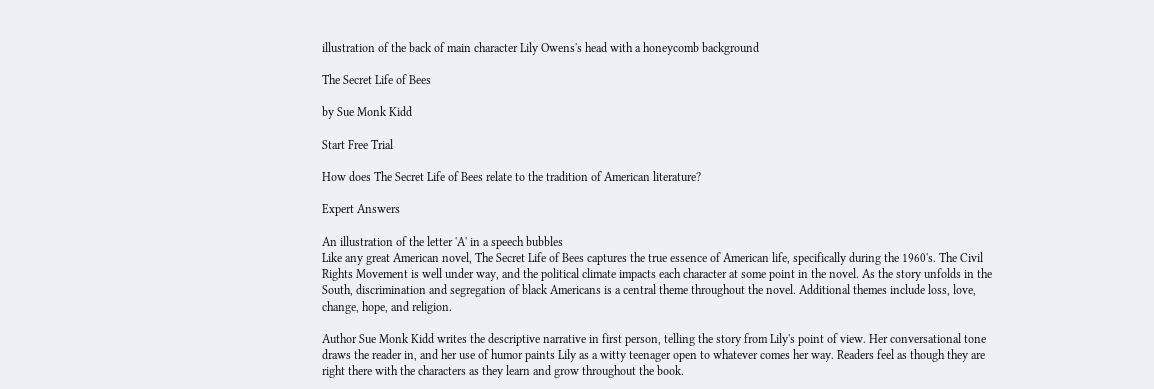illustration of the back of main character Lily Owens's head with a honeycomb background

The Secret Life of Bees

by Sue Monk Kidd

Start Free Trial

How does The Secret Life of Bees relate to the tradition of American literature?

Expert Answers

An illustration of the letter 'A' in a speech bubbles
Like any great American novel, The Secret Life of Bees captures the true essence of American life, specifically during the 1960's. The Civil Rights Movement is well under way, and the political climate impacts each character at some point in the novel. As the story unfolds in the South, discrimination and segregation of black Americans is a central theme throughout the novel. Additional themes include loss, love, change, hope, and religion.

Author Sue Monk Kidd writes the descriptive narrative in first person, telling the story from Lily's point of view. Her conversational tone draws the reader in, and her use of humor paints Lily as a witty teenager open to whatever comes her way. Readers feel as though they are right there with the characters as they learn and grow throughout the book.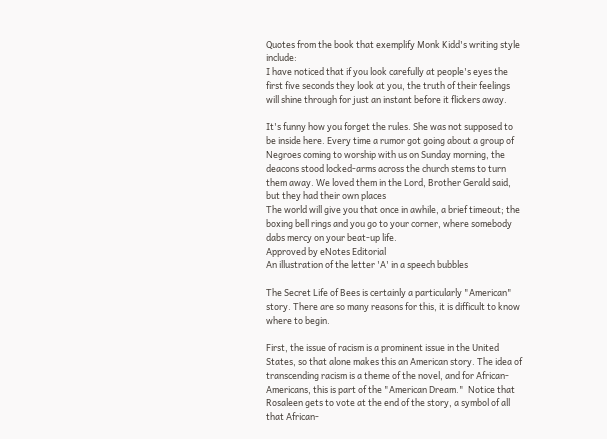Quotes from the book that exemplify Monk Kidd's writing style include:
I have noticed that if you look carefully at people's eyes the first five seconds they look at you, the truth of their feelings will shine through for just an instant before it flickers away.

It's funny how you forget the rules. She was not supposed to be inside here. Every time a rumor got going about a group of Negroes coming to worship with us on Sunday morning, the deacons stood locked-arms across the church stems to turn them away. We loved them in the Lord, Brother Gerald said, but they had their own places
The world will give you that once in awhile, a brief timeout; the boxing bell rings and you go to your corner, where somebody dabs mercy on your beat-up life.
Approved by eNotes Editorial
An illustration of the letter 'A' in a speech bubbles

The Secret Life of Bees is certainly a particularly "American" story. There are so many reasons for this, it is difficult to know where to begin.

First, the issue of racism is a prominent issue in the United States, so that alone makes this an American story. The idea of transcending racism is a theme of the novel, and for African-Americans, this is part of the "American Dream."  Notice that Rosaleen gets to vote at the end of the story, a symbol of all that African-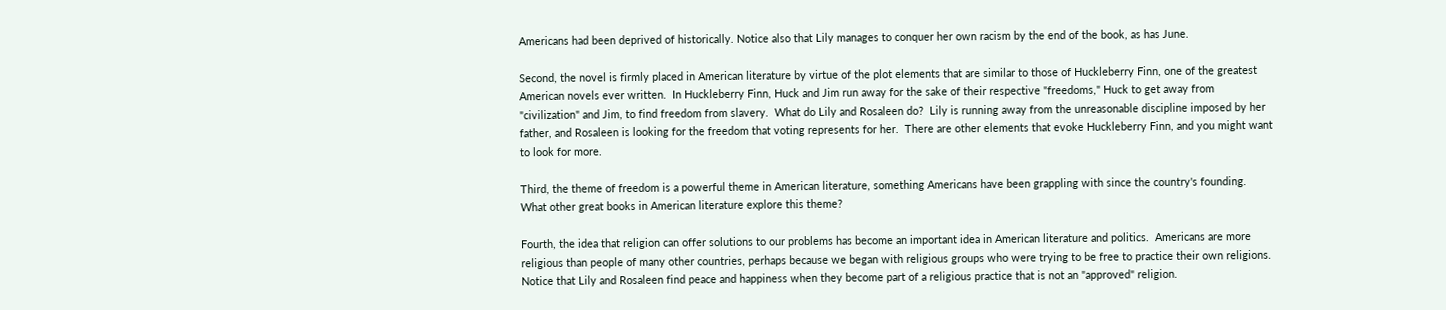Americans had been deprived of historically. Notice also that Lily manages to conquer her own racism by the end of the book, as has June.

Second, the novel is firmly placed in American literature by virtue of the plot elements that are similar to those of Huckleberry Finn, one of the greatest American novels ever written.  In Huckleberry Finn, Huck and Jim run away for the sake of their respective "freedoms," Huck to get away from "civilization" and Jim, to find freedom from slavery.  What do Lily and Rosaleen do?  Lily is running away from the unreasonable discipline imposed by her father, and Rosaleen is looking for the freedom that voting represents for her.  There are other elements that evoke Huckleberry Finn, and you might want to look for more.

Third, the theme of freedom is a powerful theme in American literature, something Americans have been grappling with since the country's founding.  What other great books in American literature explore this theme?

Fourth, the idea that religion can offer solutions to our problems has become an important idea in American literature and politics.  Americans are more religious than people of many other countries, perhaps because we began with religious groups who were trying to be free to practice their own religions.  Notice that Lily and Rosaleen find peace and happiness when they become part of a religious practice that is not an "approved" religion.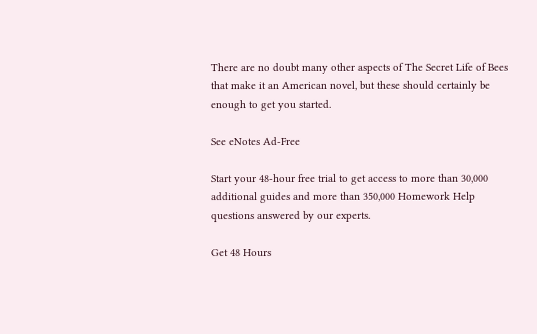There are no doubt many other aspects of The Secret Life of Bees that make it an American novel, but these should certainly be enough to get you started.

See eNotes Ad-Free

Start your 48-hour free trial to get access to more than 30,000 additional guides and more than 350,000 Homework Help questions answered by our experts.

Get 48 Hours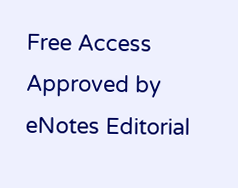Free Access
Approved by eNotes Editorial